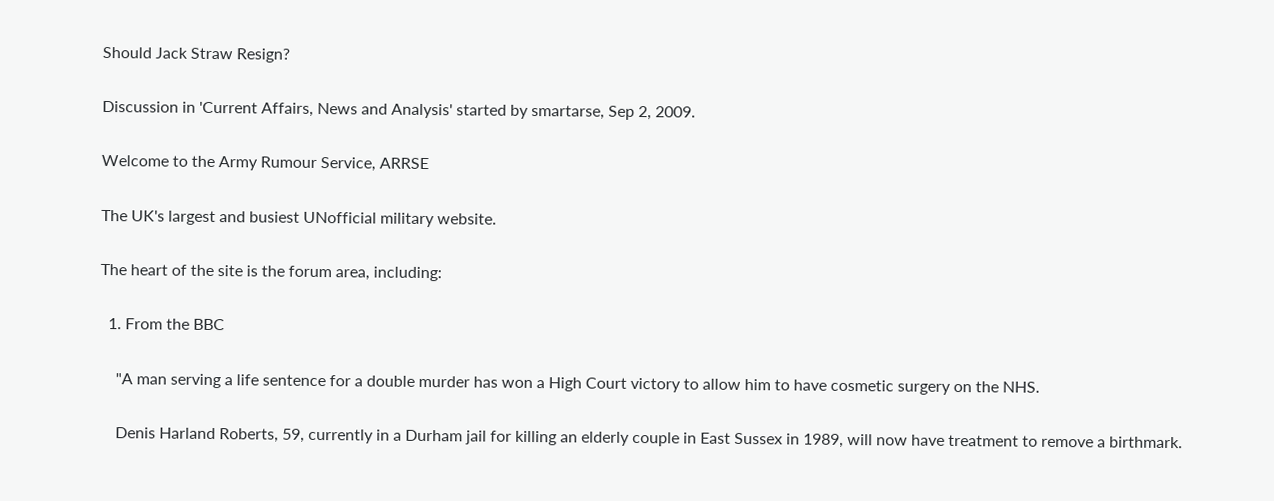Should Jack Straw Resign?

Discussion in 'Current Affairs, News and Analysis' started by smartarse, Sep 2, 2009.

Welcome to the Army Rumour Service, ARRSE

The UK's largest and busiest UNofficial military website.

The heart of the site is the forum area, including:

  1. From the BBC

    "A man serving a life sentence for a double murder has won a High Court victory to allow him to have cosmetic surgery on the NHS.

    Denis Harland Roberts, 59, currently in a Durham jail for killing an elderly couple in East Sussex in 1989, will now have treatment to remove a birthmark.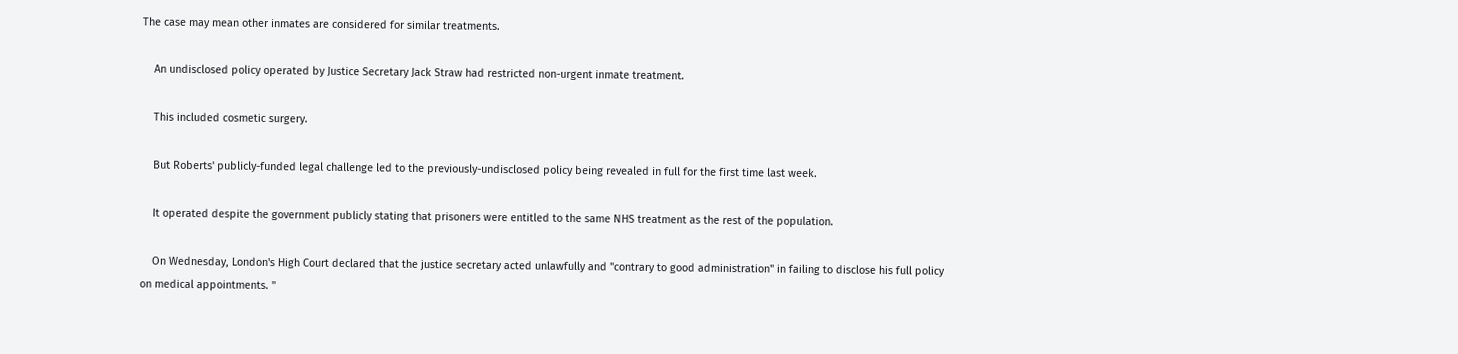The case may mean other inmates are considered for similar treatments.

    An undisclosed policy operated by Justice Secretary Jack Straw had restricted non-urgent inmate treatment.

    This included cosmetic surgery.

    But Roberts' publicly-funded legal challenge led to the previously-undisclosed policy being revealed in full for the first time last week.

    It operated despite the government publicly stating that prisoners were entitled to the same NHS treatment as the rest of the population.

    On Wednesday, London's High Court declared that the justice secretary acted unlawfully and "contrary to good administration" in failing to disclose his full policy on medical appointments. "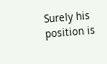Surely his position is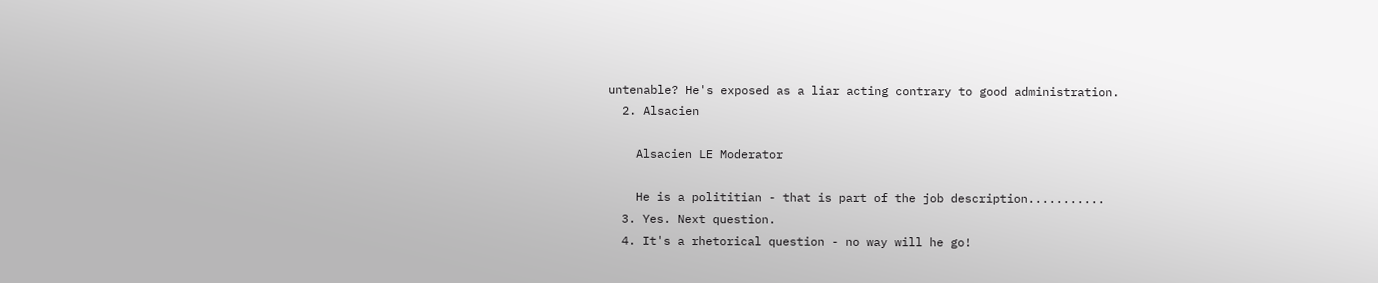untenable? He's exposed as a liar acting contrary to good administration.
  2. Alsacien

    Alsacien LE Moderator

    He is a polititian - that is part of the job description...........
  3. Yes. Next question.
  4. It's a rhetorical question - no way will he go!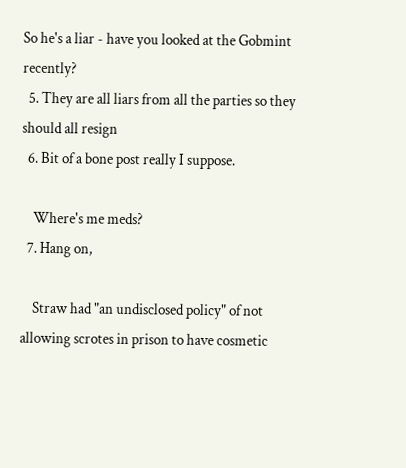So he's a liar - have you looked at the Gobmint recently?
  5. They are all liars from all the parties so they should all resign
  6. Bit of a bone post really I suppose.

    Where's me meds?
  7. Hang on,

    Straw had "an undisclosed policy" of not allowing scrotes in prison to have cosmetic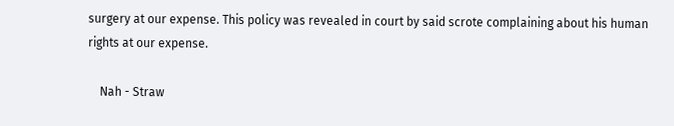surgery at our expense. This policy was revealed in court by said scrote complaining about his human rights at our expense.

    Nah - Straw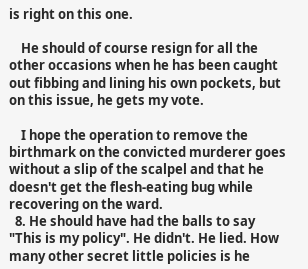is right on this one.

    He should of course resign for all the other occasions when he has been caught out fibbing and lining his own pockets, but on this issue, he gets my vote.

    I hope the operation to remove the birthmark on the convicted murderer goes without a slip of the scalpel and that he doesn't get the flesh-eating bug while recovering on the ward.
  8. He should have had the balls to say "This is my policy". He didn't. He lied. How many other secret little policies is he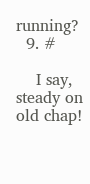running?
  9. #

    I say, steady on old chap!